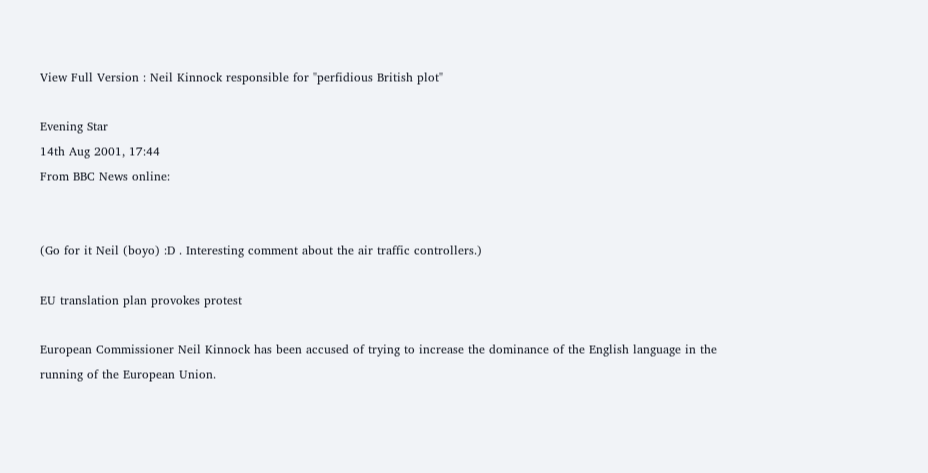View Full Version : Neil Kinnock responsible for "perfidious British plot"

Evening Star
14th Aug 2001, 17:44
From BBC News online:


(Go for it Neil (boyo) :D . Interesting comment about the air traffic controllers.)

EU translation plan provokes protest

European Commissioner Neil Kinnock has been accused of trying to increase the dominance of the English language in the running of the European Union.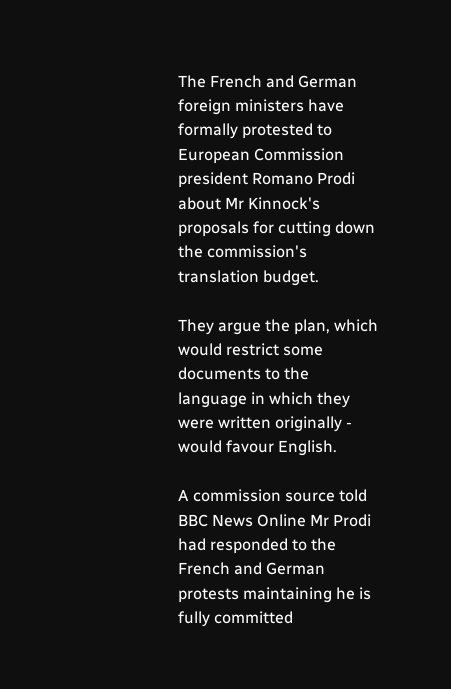The French and German foreign ministers have formally protested to European Commission president Romano Prodi about Mr Kinnock's proposals for cutting down the commission's translation budget.

They argue the plan, which would restrict some documents to the language in which they were written originally - would favour English.

A commission source told BBC News Online Mr Prodi had responded to the French and German protests maintaining he is fully committed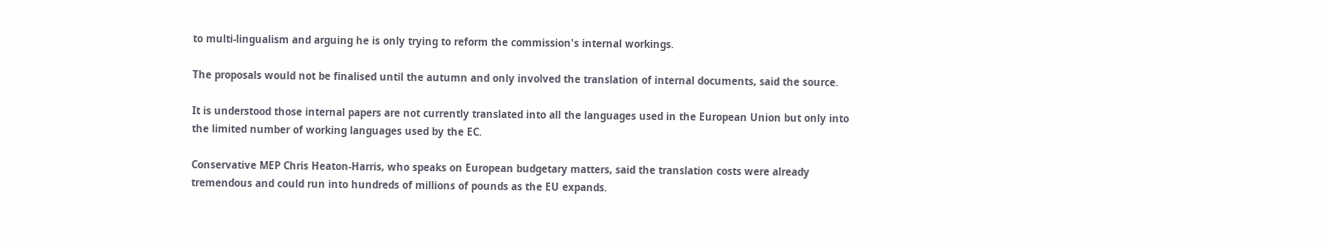to multi-lingualism and arguing he is only trying to reform the commission's internal workings.

The proposals would not be finalised until the autumn and only involved the translation of internal documents, said the source.

It is understood those internal papers are not currently translated into all the languages used in the European Union but only into the limited number of working languages used by the EC.

Conservative MEP Chris Heaton-Harris, who speaks on European budgetary matters, said the translation costs were already tremendous and could run into hundreds of millions of pounds as the EU expands.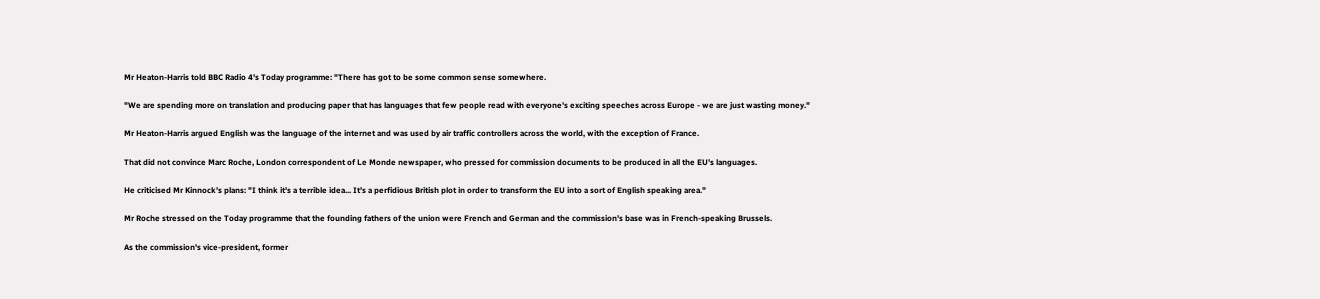Mr Heaton-Harris told BBC Radio 4's Today programme: "There has got to be some common sense somewhere.

"We are spending more on translation and producing paper that has languages that few people read with everyone's exciting speeches across Europe - we are just wasting money."

Mr Heaton-Harris argued English was the language of the internet and was used by air traffic controllers across the world, with the exception of France.

That did not convince Marc Roche, London correspondent of Le Monde newspaper, who pressed for commission documents to be produced in all the EU's languages.

He criticised Mr Kinnock's plans: "I think it's a terrible idea... It's a perfidious British plot in order to transform the EU into a sort of English speaking area."

Mr Roche stressed on the Today programme that the founding fathers of the union were French and German and the commission's base was in French-speaking Brussels.

As the commission's vice-president, former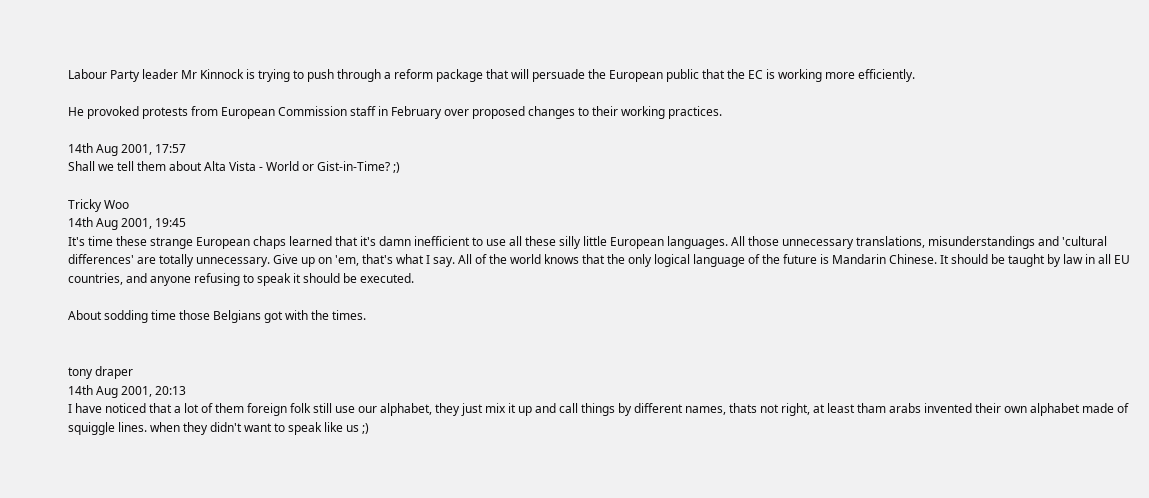Labour Party leader Mr Kinnock is trying to push through a reform package that will persuade the European public that the EC is working more efficiently.

He provoked protests from European Commission staff in February over proposed changes to their working practices.

14th Aug 2001, 17:57
Shall we tell them about Alta Vista - World or Gist-in-Time? ;)

Tricky Woo
14th Aug 2001, 19:45
It's time these strange European chaps learned that it's damn inefficient to use all these silly little European languages. All those unnecessary translations, misunderstandings and 'cultural differences' are totally unnecessary. Give up on 'em, that's what I say. All of the world knows that the only logical language of the future is Mandarin Chinese. It should be taught by law in all EU countries, and anyone refusing to speak it should be executed.

About sodding time those Belgians got with the times.


tony draper
14th Aug 2001, 20:13
I have noticed that a lot of them foreign folk still use our alphabet, they just mix it up and call things by different names, thats not right, at least tham arabs invented their own alphabet made of squiggle lines. when they didn't want to speak like us ;)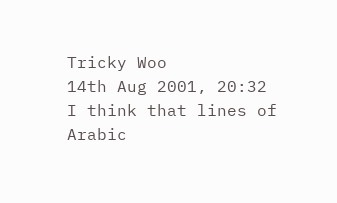Tricky Woo
14th Aug 2001, 20:32
I think that lines of Arabic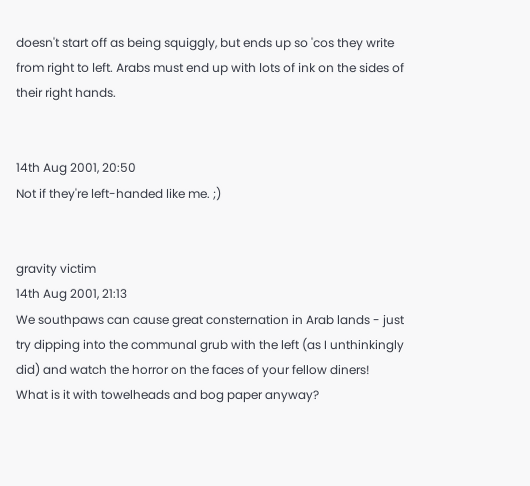doesn't start off as being squiggly, but ends up so 'cos they write from right to left. Arabs must end up with lots of ink on the sides of their right hands.


14th Aug 2001, 20:50
Not if they're left-handed like me. ;)


gravity victim
14th Aug 2001, 21:13
We southpaws can cause great consternation in Arab lands - just try dipping into the communal grub with the left (as I unthinkingly did) and watch the horror on the faces of your fellow diners!
What is it with towelheads and bog paper anyway?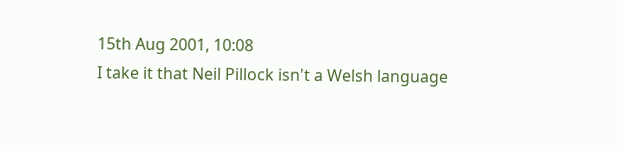15th Aug 2001, 10:08
I take it that Neil Pillock isn't a Welsh language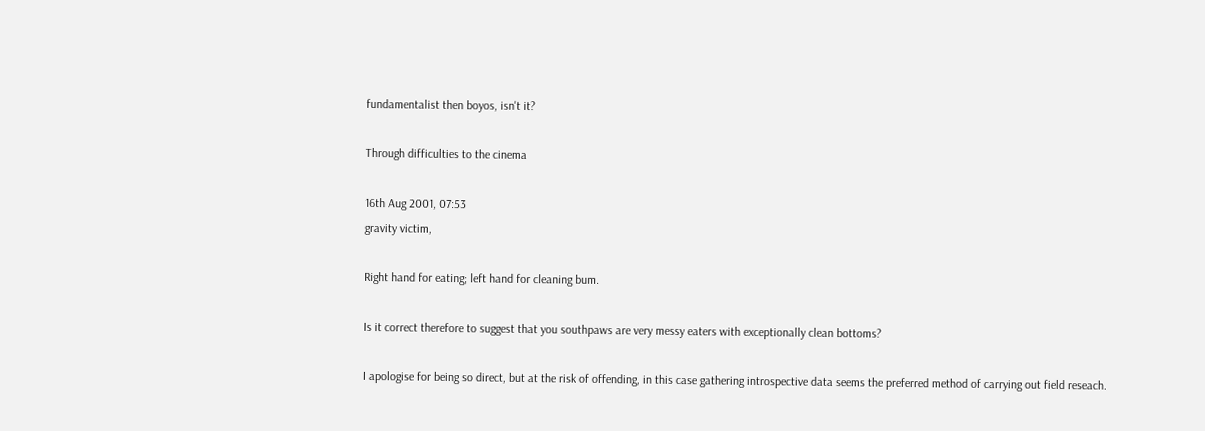fundamentalist then boyos, isn't it?

Through difficulties to the cinema

16th Aug 2001, 07:53
gravity victim,

Right hand for eating; left hand for cleaning bum.

Is it correct therefore to suggest that you southpaws are very messy eaters with exceptionally clean bottoms?

I apologise for being so direct, but at the risk of offending, in this case gathering introspective data seems the preferred method of carrying out field reseach.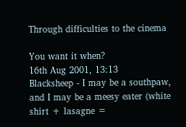Through difficulties to the cinema

You want it when?
16th Aug 2001, 13:13
Blacksheep - I may be a southpaw, and I may be a meesy eater (white shirt + lasagne =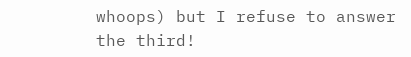whoops) but I refuse to answer the third!